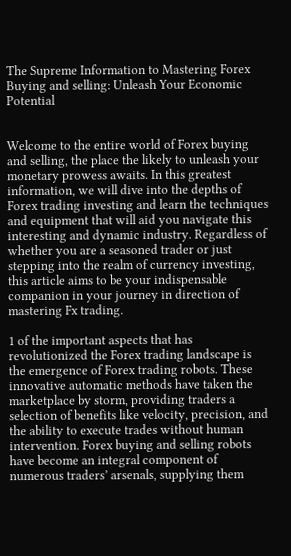The Supreme Information to Mastering Forex Buying and selling: Unleash Your Economic Potential


Welcome to the entire world of Forex buying and selling, the place the likely to unleash your monetary prowess awaits. In this greatest information, we will dive into the depths of Forex trading investing and learn the techniques and equipment that will aid you navigate this interesting and dynamic industry. Regardless of whether you are a seasoned trader or just stepping into the realm of currency investing, this article aims to be your indispensable companion in your journey in direction of mastering Fx trading.

1 of the important aspects that has revolutionized the Forex trading landscape is the emergence of Forex trading robots. These innovative automatic methods have taken the marketplace by storm, providing traders a selection of benefits like velocity, precision, and the ability to execute trades without human intervention. Forex buying and selling robots have become an integral component of numerous traders’ arsenals, supplying them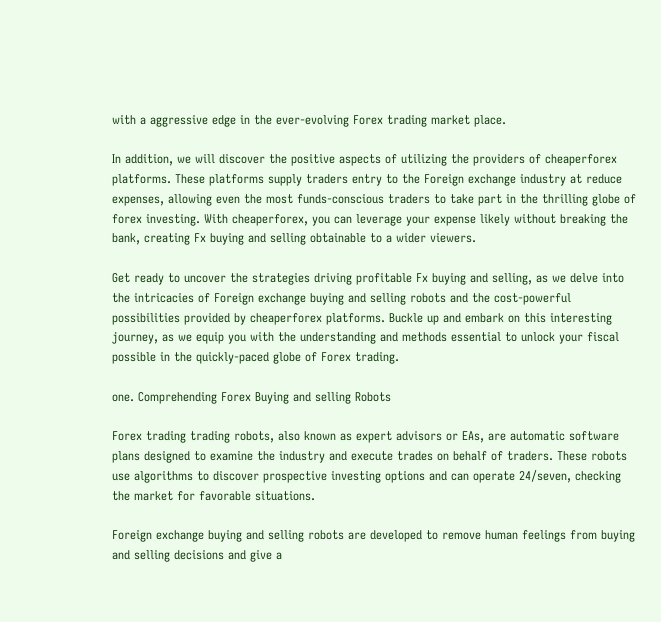with a aggressive edge in the ever-evolving Forex trading market place.

In addition, we will discover the positive aspects of utilizing the providers of cheaperforex platforms. These platforms supply traders entry to the Foreign exchange industry at reduce expenses, allowing even the most funds-conscious traders to take part in the thrilling globe of forex investing. With cheaperforex, you can leverage your expense likely without breaking the bank, creating Fx buying and selling obtainable to a wider viewers.

Get ready to uncover the strategies driving profitable Fx buying and selling, as we delve into the intricacies of Foreign exchange buying and selling robots and the cost-powerful possibilities provided by cheaperforex platforms. Buckle up and embark on this interesting journey, as we equip you with the understanding and methods essential to unlock your fiscal possible in the quickly-paced globe of Forex trading.

one. Comprehending Forex Buying and selling Robots

Forex trading trading robots, also known as expert advisors or EAs, are automatic software plans designed to examine the industry and execute trades on behalf of traders. These robots use algorithms to discover prospective investing options and can operate 24/seven, checking the market for favorable situations.

Foreign exchange buying and selling robots are developed to remove human feelings from buying and selling decisions and give a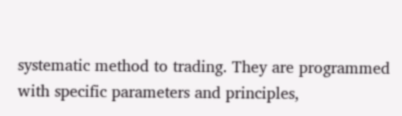systematic method to trading. They are programmed with specific parameters and principles,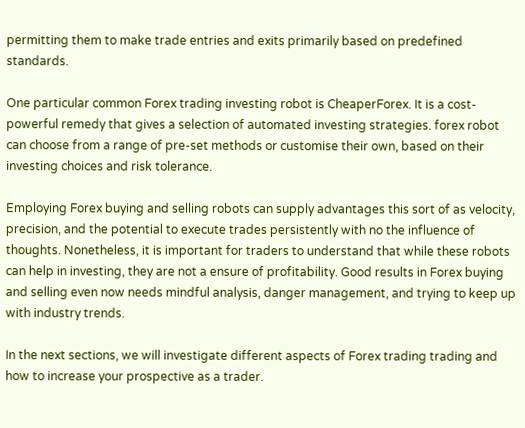permitting them to make trade entries and exits primarily based on predefined standards.

One particular common Forex trading investing robot is CheaperForex. It is a cost-powerful remedy that gives a selection of automated investing strategies. forex robot can choose from a range of pre-set methods or customise their own, based on their investing choices and risk tolerance.

Employing Forex buying and selling robots can supply advantages this sort of as velocity, precision, and the potential to execute trades persistently with no the influence of thoughts. Nonetheless, it is important for traders to understand that while these robots can help in investing, they are not a ensure of profitability. Good results in Forex buying and selling even now needs mindful analysis, danger management, and trying to keep up with industry trends.

In the next sections, we will investigate different aspects of Forex trading trading and how to increase your prospective as a trader.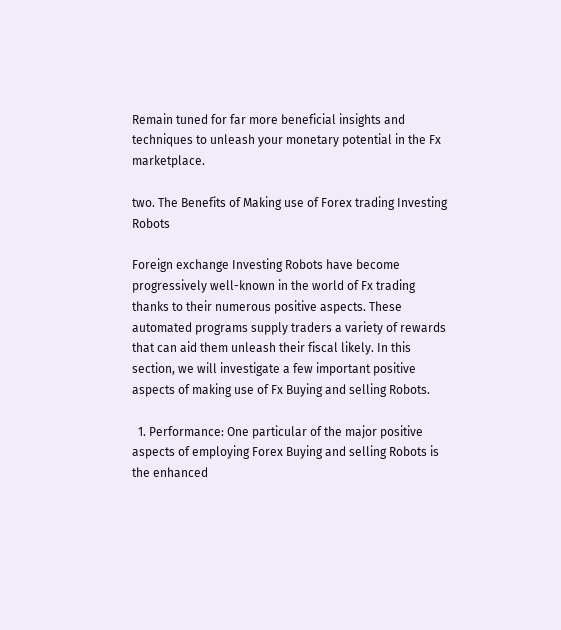Remain tuned for far more beneficial insights and techniques to unleash your monetary potential in the Fx marketplace.

two. The Benefits of Making use of Forex trading Investing Robots

Foreign exchange Investing Robots have become progressively well-known in the world of Fx trading thanks to their numerous positive aspects. These automated programs supply traders a variety of rewards that can aid them unleash their fiscal likely. In this section, we will investigate a few important positive aspects of making use of Fx Buying and selling Robots.

  1. Performance: One particular of the major positive aspects of employing Forex Buying and selling Robots is the enhanced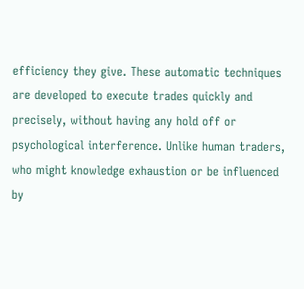efficiency they give. These automatic techniques are developed to execute trades quickly and precisely, without having any hold off or psychological interference. Unlike human traders, who might knowledge exhaustion or be influenced by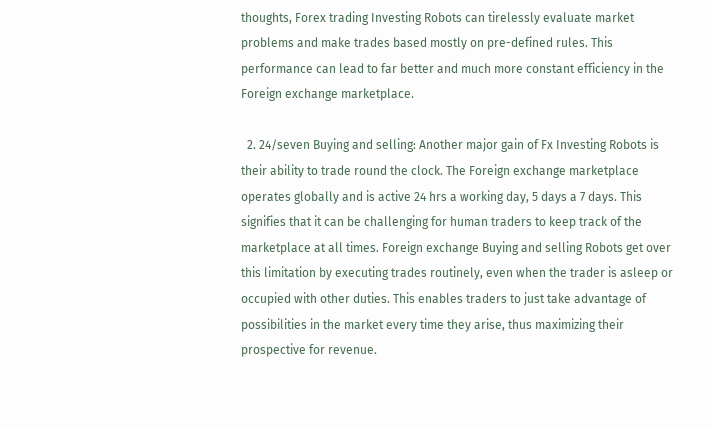thoughts, Forex trading Investing Robots can tirelessly evaluate market problems and make trades based mostly on pre-defined rules. This performance can lead to far better and much more constant efficiency in the Foreign exchange marketplace.

  2. 24/seven Buying and selling: Another major gain of Fx Investing Robots is their ability to trade round the clock. The Foreign exchange marketplace operates globally and is active 24 hrs a working day, 5 days a 7 days. This signifies that it can be challenging for human traders to keep track of the marketplace at all times. Foreign exchange Buying and selling Robots get over this limitation by executing trades routinely, even when the trader is asleep or occupied with other duties. This enables traders to just take advantage of possibilities in the market every time they arise, thus maximizing their prospective for revenue.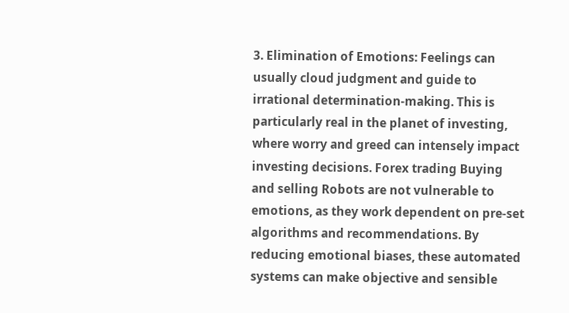3. Elimination of Emotions: Feelings can usually cloud judgment and guide to irrational determination-making. This is particularly real in the planet of investing, where worry and greed can intensely impact investing decisions. Forex trading Buying and selling Robots are not vulnerable to emotions, as they work dependent on pre-set algorithms and recommendations. By reducing emotional biases, these automated systems can make objective and sensible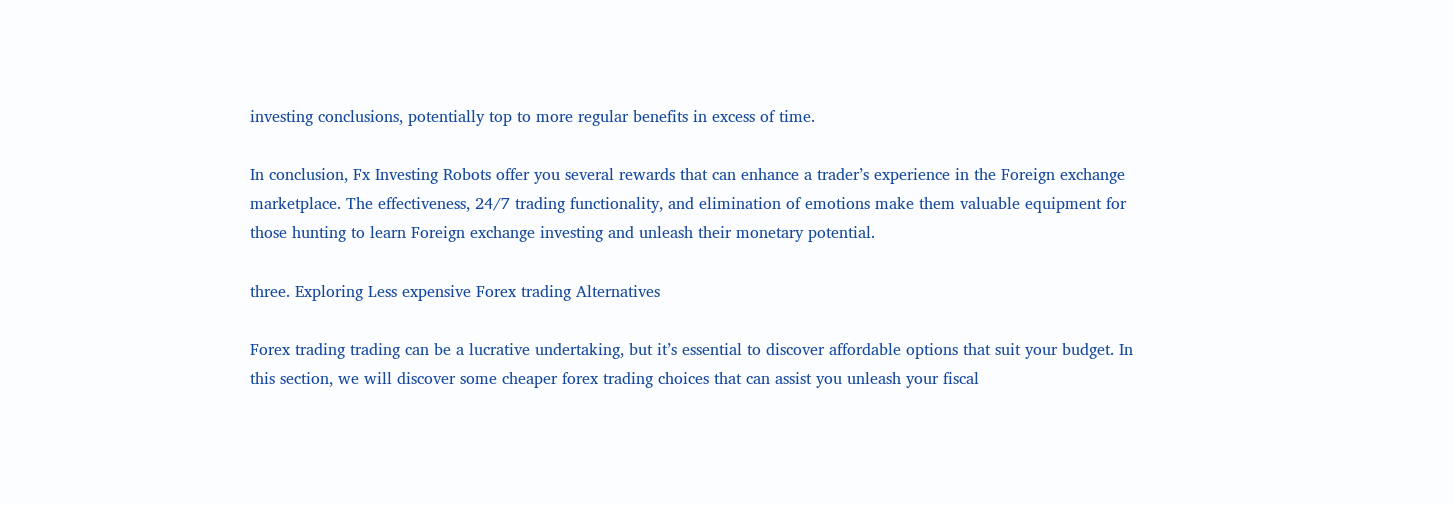investing conclusions, potentially top to more regular benefits in excess of time.

In conclusion, Fx Investing Robots offer you several rewards that can enhance a trader’s experience in the Foreign exchange marketplace. The effectiveness, 24/7 trading functionality, and elimination of emotions make them valuable equipment for those hunting to learn Foreign exchange investing and unleash their monetary potential.

three. Exploring Less expensive Forex trading Alternatives

Forex trading trading can be a lucrative undertaking, but it’s essential to discover affordable options that suit your budget. In this section, we will discover some cheaper forex trading choices that can assist you unleash your fiscal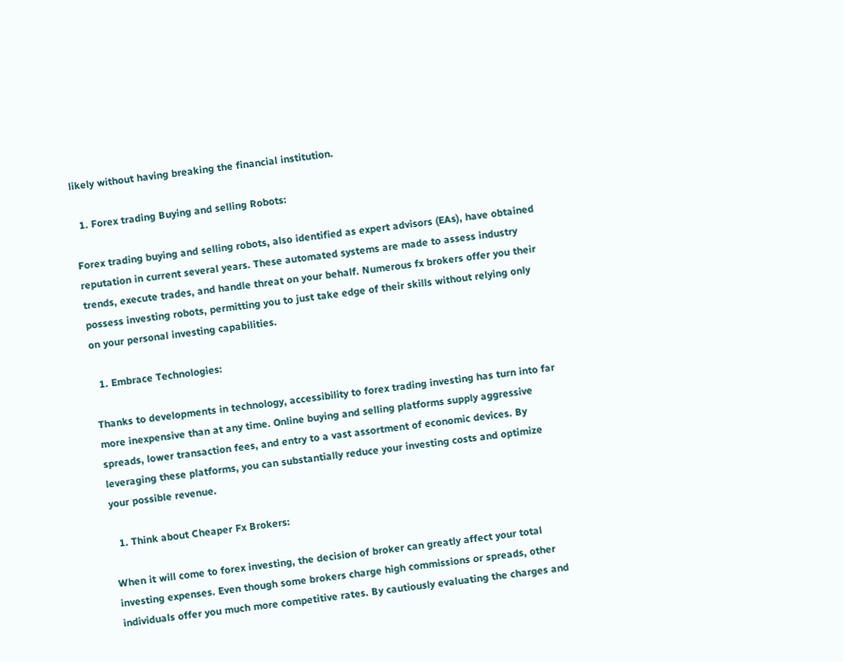likely without having breaking the financial institution.

  1. Forex trading Buying and selling Robots:

Forex trading buying and selling robots, also identified as expert advisors (EAs), have obtained reputation in current several years. These automated systems are made to assess industry trends, execute trades, and handle threat on your behalf. Numerous fx brokers offer you their possess investing robots, permitting you to just take edge of their skills without relying only on your personal investing capabilities.

  1. Embrace Technologies:

Thanks to developments in technology, accessibility to forex trading investing has turn into far more inexpensive than at any time. Online buying and selling platforms supply aggressive spreads, lower transaction fees, and entry to a vast assortment of economic devices. By leveraging these platforms, you can substantially reduce your investing costs and optimize your possible revenue.

  1. Think about Cheaper Fx Brokers:

When it will come to forex investing, the decision of broker can greatly affect your total investing expenses. Even though some brokers charge high commissions or spreads, other individuals offer you much more competitive rates. By cautiously evaluating the charges and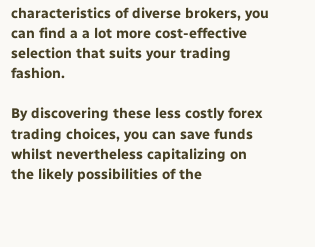characteristics of diverse brokers, you can find a a lot more cost-effective selection that suits your trading fashion.

By discovering these less costly forex trading choices, you can save funds whilst nevertheless capitalizing on the likely possibilities of the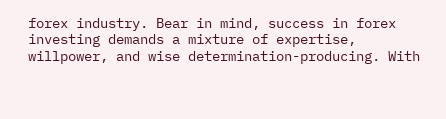forex industry. Bear in mind, success in forex investing demands a mixture of expertise, willpower, and wise determination-producing. With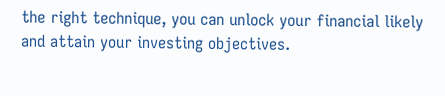the right technique, you can unlock your financial likely and attain your investing objectives.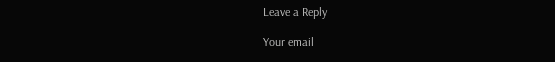Leave a Reply

Your email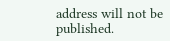address will not be published.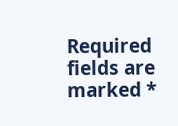Required fields are marked *